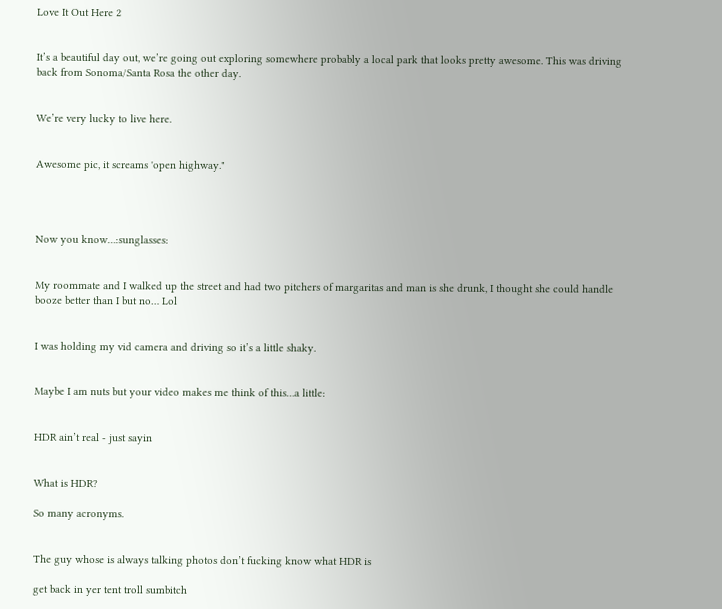Love It Out Here 2


It’s a beautiful day out, we’re going out exploring somewhere probably a local park that looks pretty awesome. This was driving back from Sonoma/Santa Rosa the other day.


We’re very lucky to live here.


Awesome pic, it screams 'open highway."




Now you know…:sunglasses:


My roommate and I walked up the street and had two pitchers of margaritas and man is she drunk, I thought she could handle booze better than I but no… Lol


I was holding my vid camera and driving so it’s a little shaky.


Maybe I am nuts but your video makes me think of this…a little:


HDR ain’t real - just sayin


What is HDR?

So many acronyms.


The guy whose is always talking photos don’t fucking know what HDR is

get back in yer tent troll sumbitch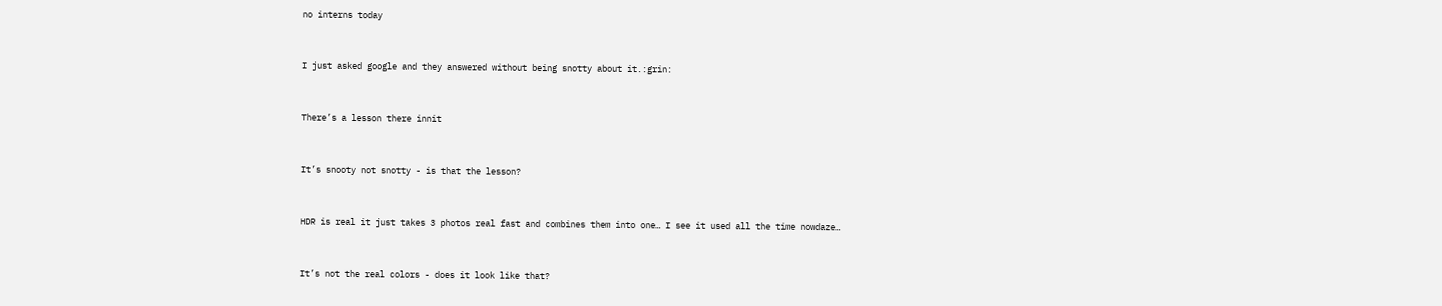no interns today


I just asked google and they answered without being snotty about it.:grin:


There’s a lesson there innit


It’s snooty not snotty - is that the lesson?


HDR is real it just takes 3 photos real fast and combines them into one… I see it used all the time nowdaze…


It’s not the real colors - does it look like that?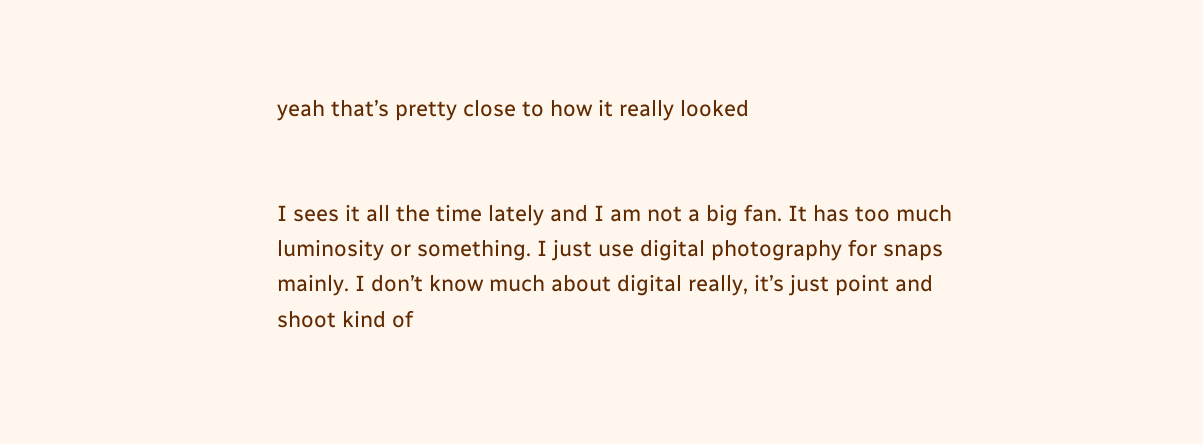yeah that’s pretty close to how it really looked


I sees it all the time lately and I am not a big fan. It has too much luminosity or something. I just use digital photography for snaps mainly. I don’t know much about digital really, it’s just point and shoot kind of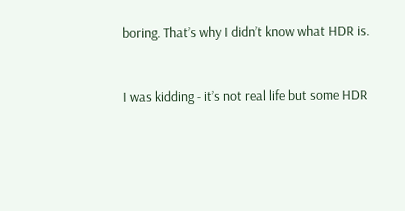boring. That’s why I didn’t know what HDR is.


I was kidding - it’s not real life but some HDR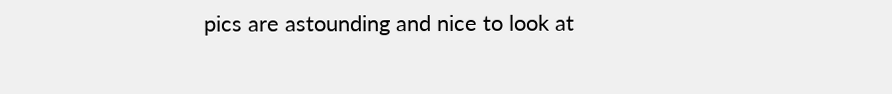pics are astounding and nice to look at